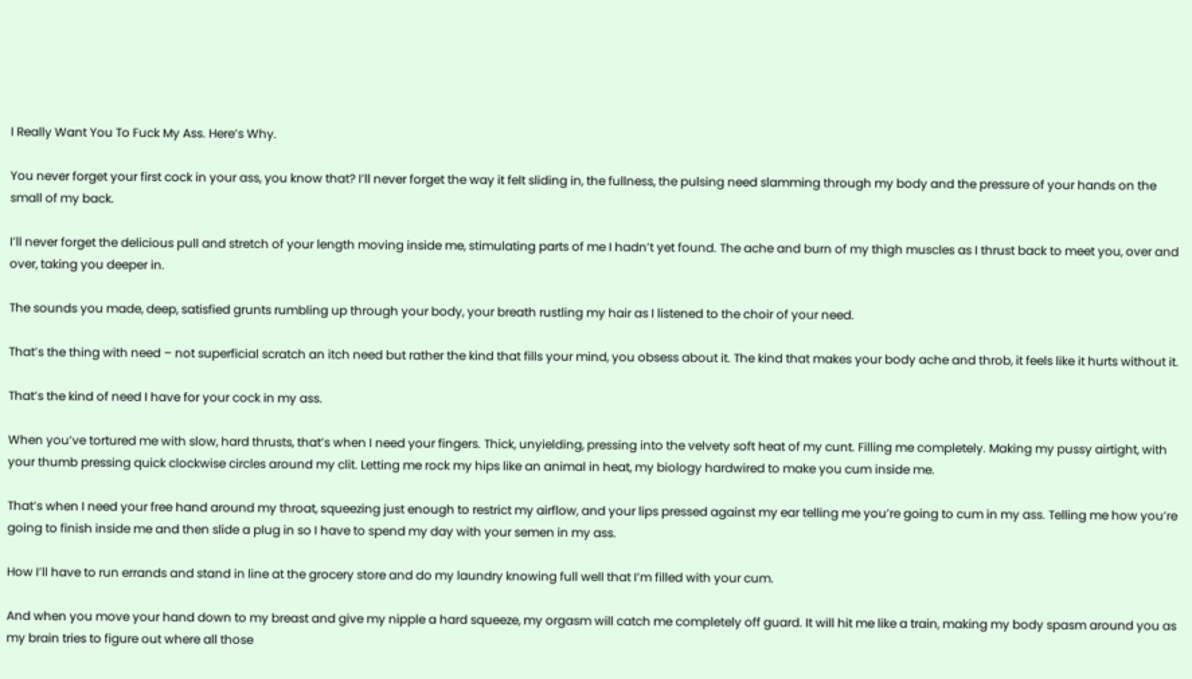I Really Want You To Fuck My Ass. Here’s Why.

You never forget your first cock in your ass, you know that? I’ll never forget the way it felt sliding in, the fullness, the pulsing need slamming through my body and the pressure of your hands on the small of my back.

I’ll never forget the delicious pull and stretch of your length moving inside me, stimulating parts of me I hadn’t yet found. The ache and burn of my thigh muscles as I thrust back to meet you, over and over, taking you deeper in.

The sounds you made, deep, satisfied grunts rumbling up through your body, your breath rustling my hair as I listened to the choir of your need.

That’s the thing with need – not superficial scratch an itch need but rather the kind that fills your mind, you obsess about it. The kind that makes your body ache and throb, it feels like it hurts without it.

That’s the kind of need I have for your cock in my ass.

When you’ve tortured me with slow, hard thrusts, that’s when I need your fingers. Thick, unyielding, pressing into the velvety soft heat of my cunt. Filling me completely. Making my pussy airtight, with your thumb pressing quick clockwise circles around my clit. Letting me rock my hips like an animal in heat, my biology hardwired to make you cum inside me.

That’s when I need your free hand around my throat, squeezing just enough to restrict my airflow, and your lips pressed against my ear telling me you’re going to cum in my ass. Telling me how you’re going to finish inside me and then slide a plug in so I have to spend my day with your semen in my ass.

How I’ll have to run errands and stand in line at the grocery store and do my laundry knowing full well that I’m filled with your cum.

And when you move your hand down to my breast and give my nipple a hard squeeze, my orgasm will catch me completely off guard. It will hit me like a train, making my body spasm around you as my brain tries to figure out where all those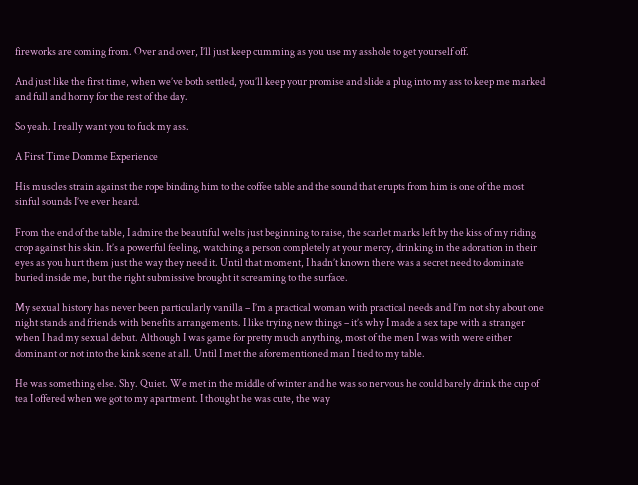fireworks are coming from. Over and over, I’ll just keep cumming as you use my asshole to get yourself off.

And just like the first time, when we’ve both settled, you’ll keep your promise and slide a plug into my ass to keep me marked and full and horny for the rest of the day.

So yeah. I really want you to fuck my ass.

A First Time Domme Experience

His muscles strain against the rope binding him to the coffee table and the sound that erupts from him is one of the most sinful sounds I’ve ever heard.

From the end of the table, I admire the beautiful welts just beginning to raise, the scarlet marks left by the kiss of my riding crop against his skin. It’s a powerful feeling, watching a person completely at your mercy, drinking in the adoration in their eyes as you hurt them just the way they need it. Until that moment, I hadn’t known there was a secret need to dominate buried inside me, but the right submissive brought it screaming to the surface.

My sexual history has never been particularly vanilla – I’m a practical woman with practical needs and I’m not shy about one night stands and friends with benefits arrangements. I like trying new things – it’s why I made a sex tape with a stranger when I had my sexual debut. Although I was game for pretty much anything, most of the men I was with were either dominant or not into the kink scene at all. Until I met the aforementioned man I tied to my table.

He was something else. Shy. Quiet. We met in the middle of winter and he was so nervous he could barely drink the cup of tea I offered when we got to my apartment. I thought he was cute, the way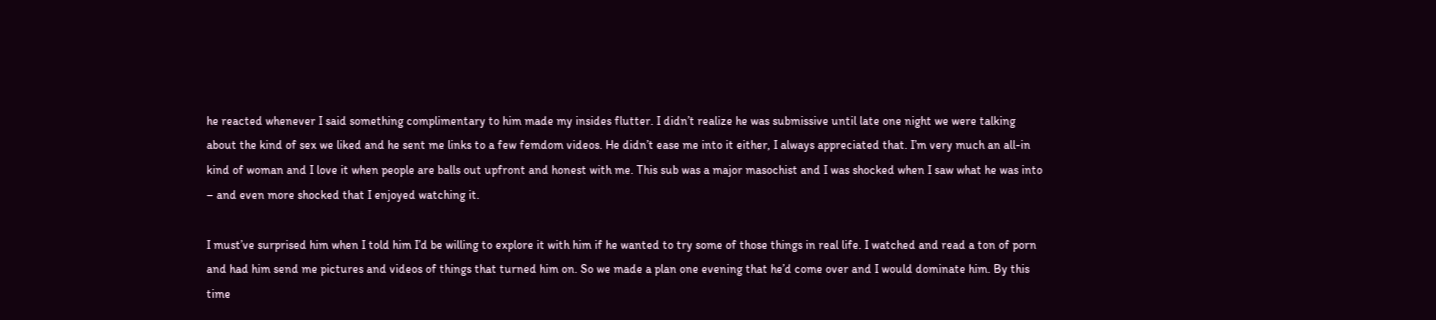he reacted whenever I said something complimentary to him made my insides flutter. I didn’t realize he was submissive until late one night we were talking about the kind of sex we liked and he sent me links to a few femdom videos. He didn’t ease me into it either, I always appreciated that. I’m very much an all-in kind of woman and I love it when people are balls out upfront and honest with me. This sub was a major masochist and I was shocked when I saw what he was into – and even more shocked that I enjoyed watching it.

I must’ve surprised him when I told him I’d be willing to explore it with him if he wanted to try some of those things in real life. I watched and read a ton of porn and had him send me pictures and videos of things that turned him on. So we made a plan one evening that he’d come over and I would dominate him. By this time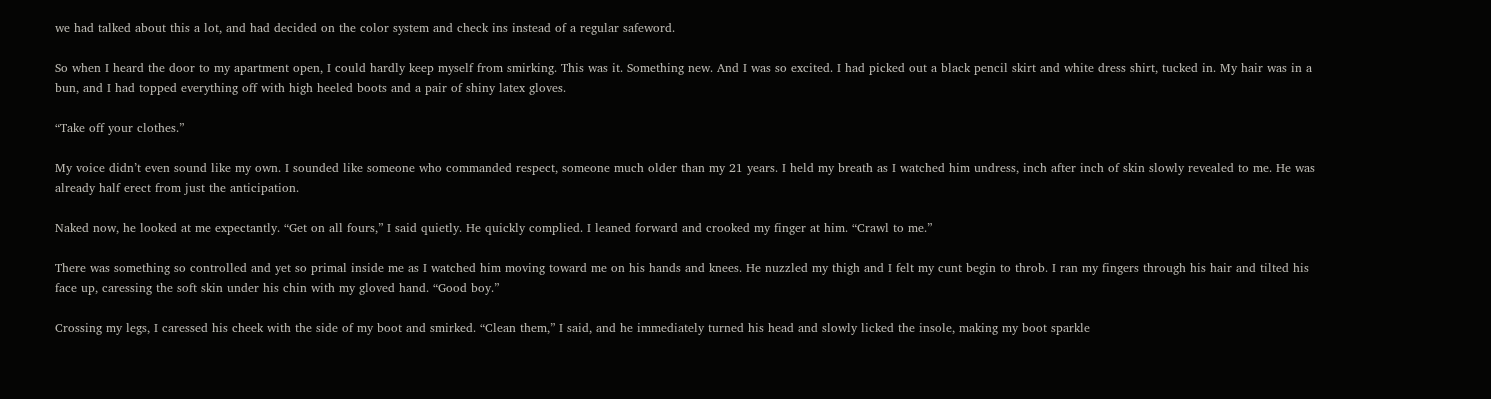we had talked about this a lot, and had decided on the color system and check ins instead of a regular safeword.

So when I heard the door to my apartment open, I could hardly keep myself from smirking. This was it. Something new. And I was so excited. I had picked out a black pencil skirt and white dress shirt, tucked in. My hair was in a bun, and I had topped everything off with high heeled boots and a pair of shiny latex gloves.

“Take off your clothes.”

My voice didn’t even sound like my own. I sounded like someone who commanded respect, someone much older than my 21 years. I held my breath as I watched him undress, inch after inch of skin slowly revealed to me. He was already half erect from just the anticipation.

Naked now, he looked at me expectantly. “Get on all fours,” I said quietly. He quickly complied. I leaned forward and crooked my finger at him. “Crawl to me.”

There was something so controlled and yet so primal inside me as I watched him moving toward me on his hands and knees. He nuzzled my thigh and I felt my cunt begin to throb. I ran my fingers through his hair and tilted his face up, caressing the soft skin under his chin with my gloved hand. “Good boy.”

Crossing my legs, I caressed his cheek with the side of my boot and smirked. “Clean them,” I said, and he immediately turned his head and slowly licked the insole, making my boot sparkle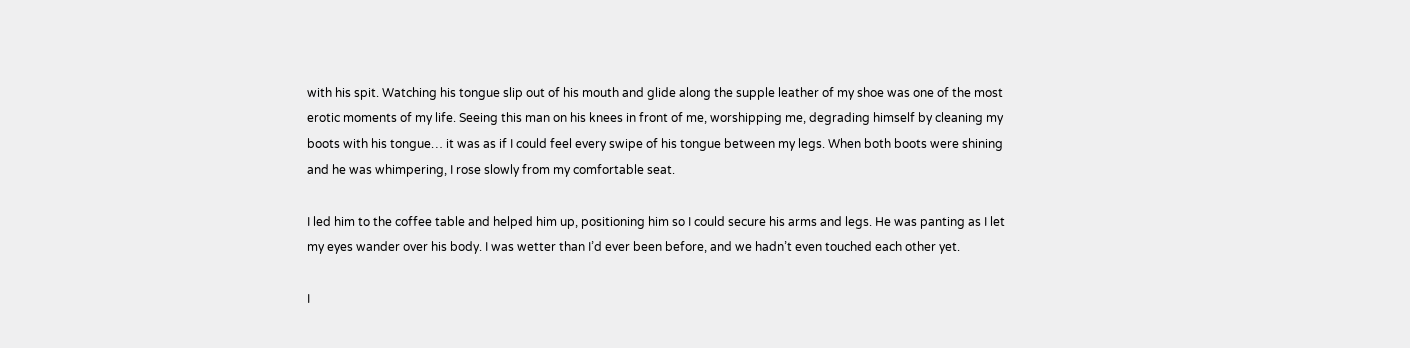with his spit. Watching his tongue slip out of his mouth and glide along the supple leather of my shoe was one of the most erotic moments of my life. Seeing this man on his knees in front of me, worshipping me, degrading himself by cleaning my boots with his tongue… it was as if I could feel every swipe of his tongue between my legs. When both boots were shining and he was whimpering, I rose slowly from my comfortable seat.

I led him to the coffee table and helped him up, positioning him so I could secure his arms and legs. He was panting as I let my eyes wander over his body. I was wetter than I’d ever been before, and we hadn’t even touched each other yet.

I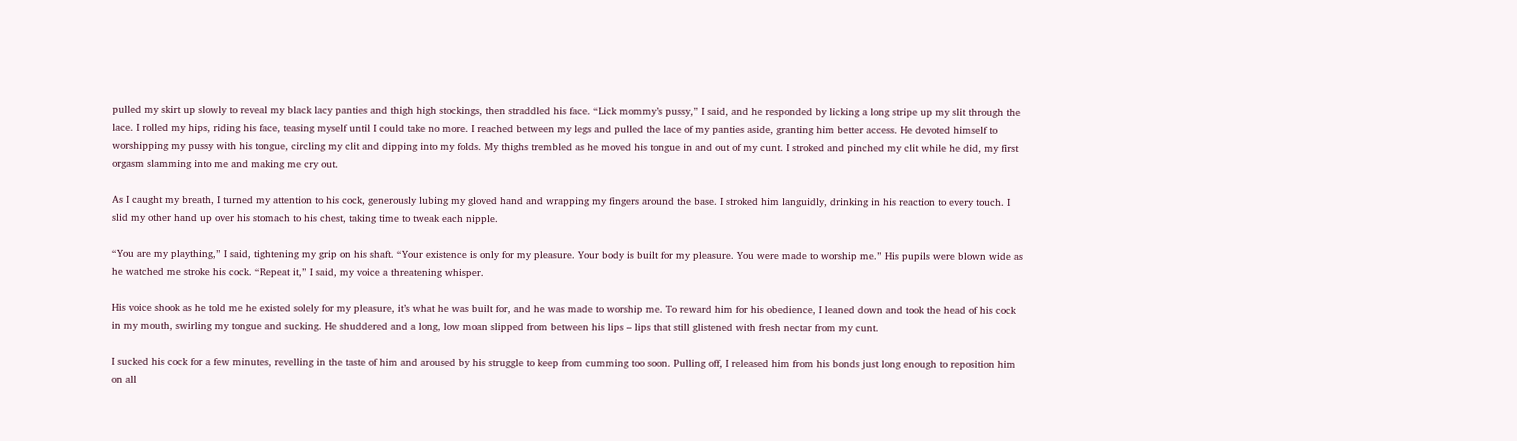pulled my skirt up slowly to reveal my black lacy panties and thigh high stockings, then straddled his face. “Lick mommy’s pussy,” I said, and he responded by licking a long stripe up my slit through the lace. I rolled my hips, riding his face, teasing myself until I could take no more. I reached between my legs and pulled the lace of my panties aside, granting him better access. He devoted himself to worshipping my pussy with his tongue, circling my clit and dipping into my folds. My thighs trembled as he moved his tongue in and out of my cunt. I stroked and pinched my clit while he did, my first orgasm slamming into me and making me cry out.

As I caught my breath, I turned my attention to his cock, generously lubing my gloved hand and wrapping my fingers around the base. I stroked him languidly, drinking in his reaction to every touch. I slid my other hand up over his stomach to his chest, taking time to tweak each nipple.

“You are my plaything,” I said, tightening my grip on his shaft. “Your existence is only for my pleasure. Your body is built for my pleasure. You were made to worship me.” His pupils were blown wide as he watched me stroke his cock. “Repeat it,” I said, my voice a threatening whisper.

His voice shook as he told me he existed solely for my pleasure, it’s what he was built for, and he was made to worship me. To reward him for his obedience, I leaned down and took the head of his cock in my mouth, swirling my tongue and sucking. He shuddered and a long, low moan slipped from between his lips – lips that still glistened with fresh nectar from my cunt.

I sucked his cock for a few minutes, revelling in the taste of him and aroused by his struggle to keep from cumming too soon. Pulling off, I released him from his bonds just long enough to reposition him on all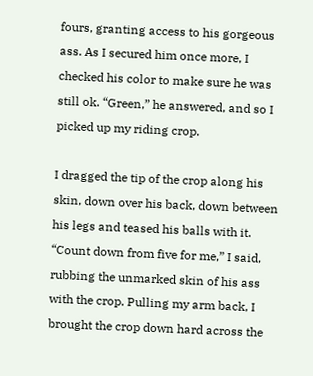fours, granting access to his gorgeous ass. As I secured him once more, I checked his color to make sure he was still ok. “Green,” he answered, and so I picked up my riding crop.

I dragged the tip of the crop along his skin, down over his back, down between his legs and teased his balls with it. “Count down from five for me,” I said, rubbing the unmarked skin of his ass with the crop. Pulling my arm back, I brought the crop down hard across the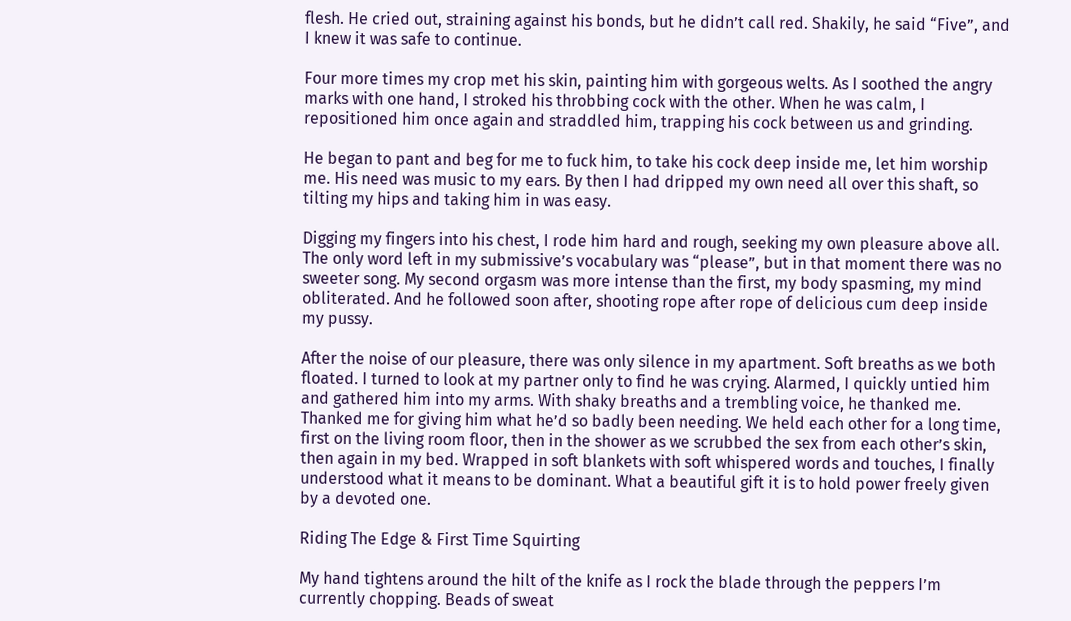flesh. He cried out, straining against his bonds, but he didn’t call red. Shakily, he said “Five”, and I knew it was safe to continue.

Four more times my crop met his skin, painting him with gorgeous welts. As I soothed the angry marks with one hand, I stroked his throbbing cock with the other. When he was calm, I repositioned him once again and straddled him, trapping his cock between us and grinding.

He began to pant and beg for me to fuck him, to take his cock deep inside me, let him worship me. His need was music to my ears. By then I had dripped my own need all over this shaft, so tilting my hips and taking him in was easy.

Digging my fingers into his chest, I rode him hard and rough, seeking my own pleasure above all. The only word left in my submissive’s vocabulary was “please”, but in that moment there was no sweeter song. My second orgasm was more intense than the first, my body spasming, my mind obliterated. And he followed soon after, shooting rope after rope of delicious cum deep inside my pussy.

After the noise of our pleasure, there was only silence in my apartment. Soft breaths as we both floated. I turned to look at my partner only to find he was crying. Alarmed, I quickly untied him and gathered him into my arms. With shaky breaths and a trembling voice, he thanked me. Thanked me for giving him what he’d so badly been needing. We held each other for a long time, first on the living room floor, then in the shower as we scrubbed the sex from each other’s skin, then again in my bed. Wrapped in soft blankets with soft whispered words and touches, I finally understood what it means to be dominant. What a beautiful gift it is to hold power freely given by a devoted one.

Riding The Edge & First Time Squirting

My hand tightens around the hilt of the knife as I rock the blade through the peppers I’m currently chopping. Beads of sweat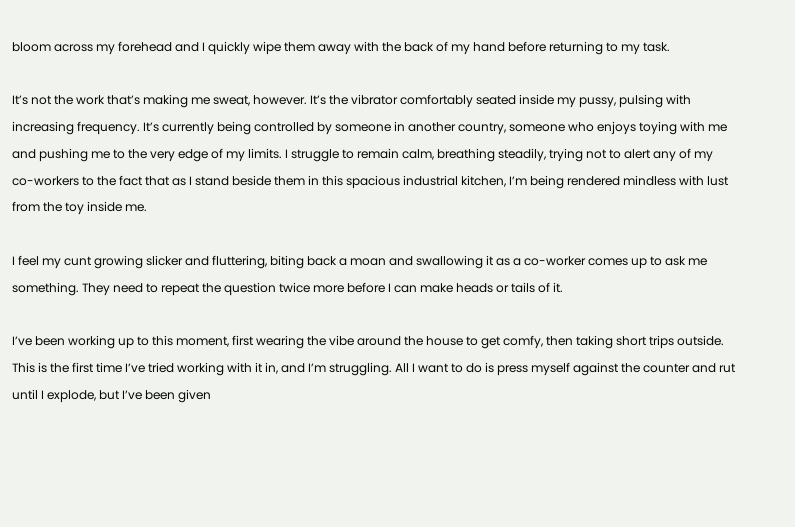bloom across my forehead and I quickly wipe them away with the back of my hand before returning to my task.

It’s not the work that’s making me sweat, however. It’s the vibrator comfortably seated inside my pussy, pulsing with increasing frequency. It’s currently being controlled by someone in another country, someone who enjoys toying with me and pushing me to the very edge of my limits. I struggle to remain calm, breathing steadily, trying not to alert any of my co-workers to the fact that as I stand beside them in this spacious industrial kitchen, I’m being rendered mindless with lust from the toy inside me.

I feel my cunt growing slicker and fluttering, biting back a moan and swallowing it as a co-worker comes up to ask me something. They need to repeat the question twice more before I can make heads or tails of it.

I’ve been working up to this moment, first wearing the vibe around the house to get comfy, then taking short trips outside. This is the first time I’ve tried working with it in, and I’m struggling. All I want to do is press myself against the counter and rut until I explode, but I’ve been given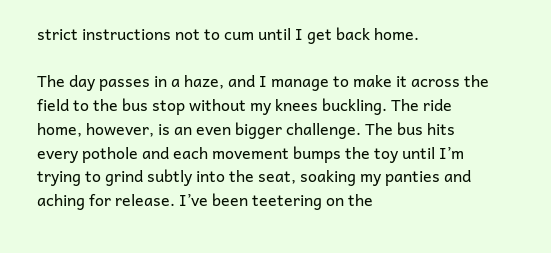strict instructions not to cum until I get back home.

The day passes in a haze, and I manage to make it across the field to the bus stop without my knees buckling. The ride home, however, is an even bigger challenge. The bus hits every pothole and each movement bumps the toy until I’m trying to grind subtly into the seat, soaking my panties and aching for release. I’ve been teetering on the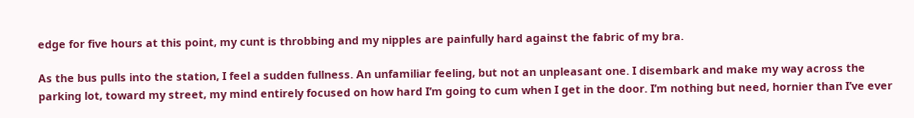edge for five hours at this point, my cunt is throbbing and my nipples are painfully hard against the fabric of my bra.

As the bus pulls into the station, I feel a sudden fullness. An unfamiliar feeling, but not an unpleasant one. I disembark and make my way across the parking lot, toward my street, my mind entirely focused on how hard I’m going to cum when I get in the door. I’m nothing but need, hornier than I’ve ever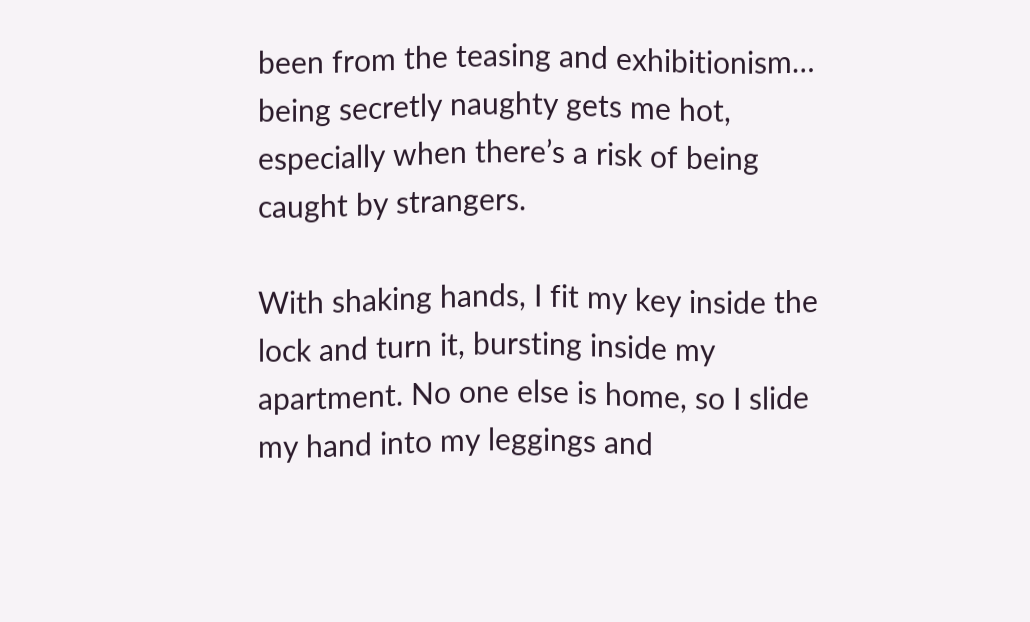been from the teasing and exhibitionism… being secretly naughty gets me hot, especially when there’s a risk of being caught by strangers.

With shaking hands, I fit my key inside the lock and turn it, bursting inside my apartment. No one else is home, so I slide my hand into my leggings and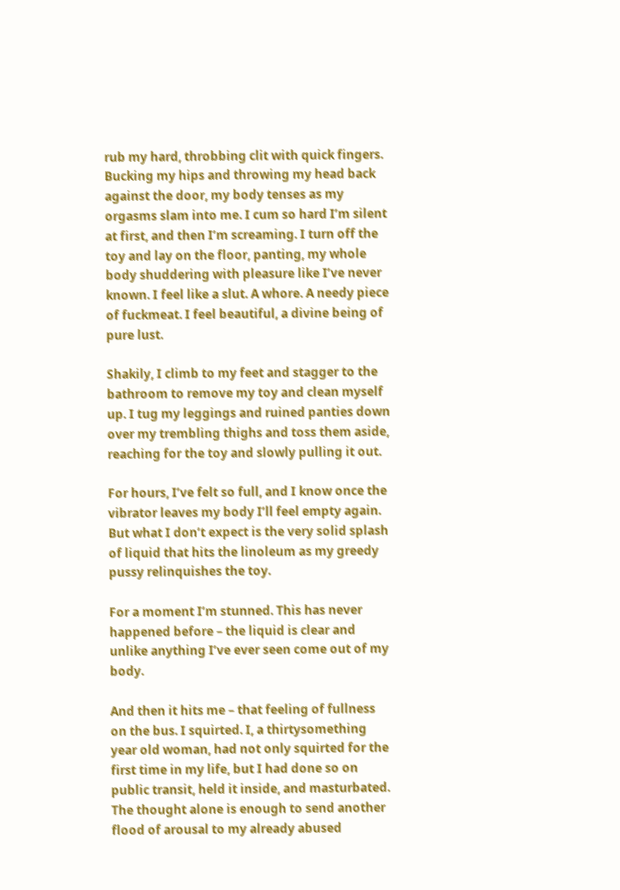rub my hard, throbbing clit with quick fingers. Bucking my hips and throwing my head back against the door, my body tenses as my orgasms slam into me. I cum so hard I’m silent at first, and then I’m screaming. I turn off the toy and lay on the floor, panting, my whole body shuddering with pleasure like I’ve never known. I feel like a slut. A whore. A needy piece of fuckmeat. I feel beautiful, a divine being of pure lust.

Shakily, I climb to my feet and stagger to the bathroom to remove my toy and clean myself up. I tug my leggings and ruined panties down over my trembling thighs and toss them aside, reaching for the toy and slowly pulling it out.

For hours, I’ve felt so full, and I know once the vibrator leaves my body I’ll feel empty again. But what I don’t expect is the very solid splash of liquid that hits the linoleum as my greedy pussy relinquishes the toy.

For a moment I’m stunned. This has never happened before – the liquid is clear and unlike anything I’ve ever seen come out of my body.

And then it hits me – that feeling of fullness on the bus. I squirted. I, a thirtysomething year old woman, had not only squirted for the first time in my life, but I had done so on public transit, held it inside, and masturbated. The thought alone is enough to send another flood of arousal to my already abused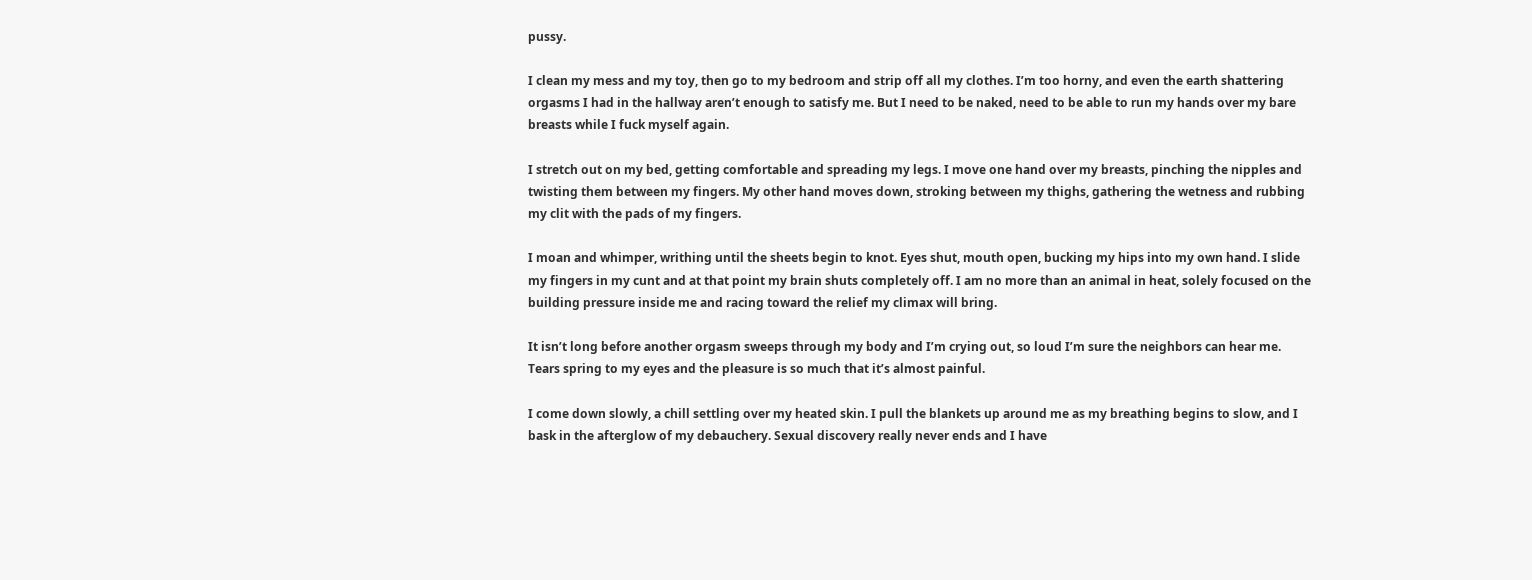pussy.

I clean my mess and my toy, then go to my bedroom and strip off all my clothes. I’m too horny, and even the earth shattering orgasms I had in the hallway aren’t enough to satisfy me. But I need to be naked, need to be able to run my hands over my bare breasts while I fuck myself again.

I stretch out on my bed, getting comfortable and spreading my legs. I move one hand over my breasts, pinching the nipples and twisting them between my fingers. My other hand moves down, stroking between my thighs, gathering the wetness and rubbing my clit with the pads of my fingers.

I moan and whimper, writhing until the sheets begin to knot. Eyes shut, mouth open, bucking my hips into my own hand. I slide my fingers in my cunt and at that point my brain shuts completely off. I am no more than an animal in heat, solely focused on the building pressure inside me and racing toward the relief my climax will bring.

It isn’t long before another orgasm sweeps through my body and I’m crying out, so loud I’m sure the neighbors can hear me. Tears spring to my eyes and the pleasure is so much that it’s almost painful.

I come down slowly, a chill settling over my heated skin. I pull the blankets up around me as my breathing begins to slow, and I bask in the afterglow of my debauchery. Sexual discovery really never ends and I have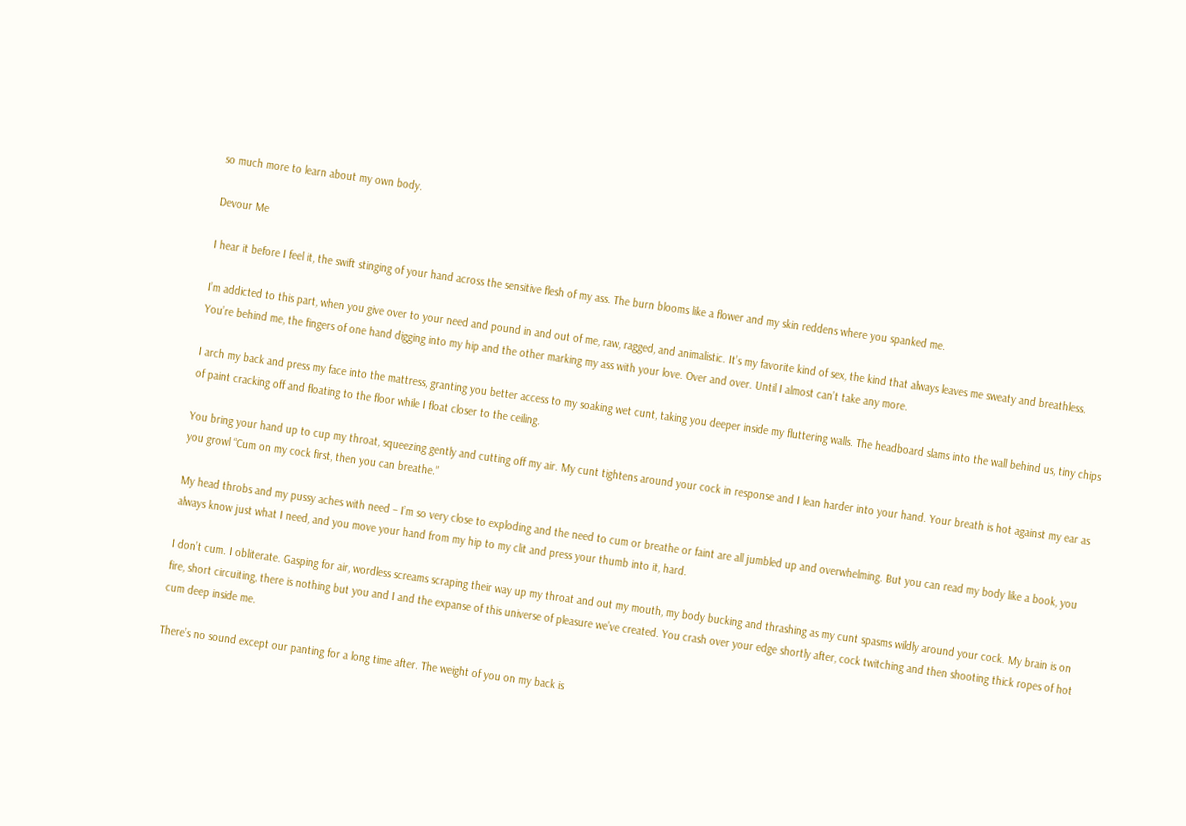so much more to learn about my own body.

Devour Me

I hear it before I feel it, the swift stinging of your hand across the sensitive flesh of my ass. The burn blooms like a flower and my skin reddens where you spanked me.

I’m addicted to this part, when you give over to your need and pound in and out of me, raw, ragged, and animalistic. It’s my favorite kind of sex, the kind that always leaves me sweaty and breathless. You’re behind me, the fingers of one hand digging into my hip and the other marking my ass with your love. Over and over. Until I almost can’t take any more.

I arch my back and press my face into the mattress, granting you better access to my soaking wet cunt, taking you deeper inside my fluttering walls. The headboard slams into the wall behind us, tiny chips of paint cracking off and floating to the floor while I float closer to the ceiling.

You bring your hand up to cup my throat, squeezing gently and cutting off my air. My cunt tightens around your cock in response and I lean harder into your hand. Your breath is hot against my ear as you growl “Cum on my cock first, then you can breathe.”

My head throbs and my pussy aches with need – I’m so very close to exploding and the need to cum or breathe or faint are all jumbled up and overwhelming. But you can read my body like a book, you always know just what I need, and you move your hand from my hip to my clit and press your thumb into it, hard.

I don’t cum. I obliterate. Gasping for air, wordless screams scraping their way up my throat and out my mouth, my body bucking and thrashing as my cunt spasms wildly around your cock. My brain is on fire, short circuiting, there is nothing but you and I and the expanse of this universe of pleasure we’ve created. You crash over your edge shortly after, cock twitching and then shooting thick ropes of hot cum deep inside me.

There’s no sound except our panting for a long time after. The weight of you on my back is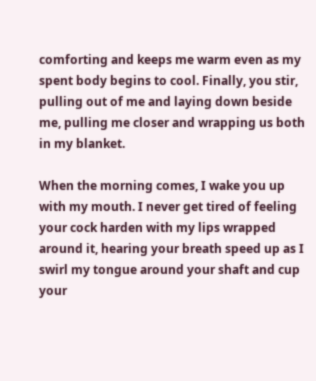comforting and keeps me warm even as my spent body begins to cool. Finally, you stir, pulling out of me and laying down beside me, pulling me closer and wrapping us both in my blanket.

When the morning comes, I wake you up with my mouth. I never get tired of feeling your cock harden with my lips wrapped around it, hearing your breath speed up as I swirl my tongue around your shaft and cup your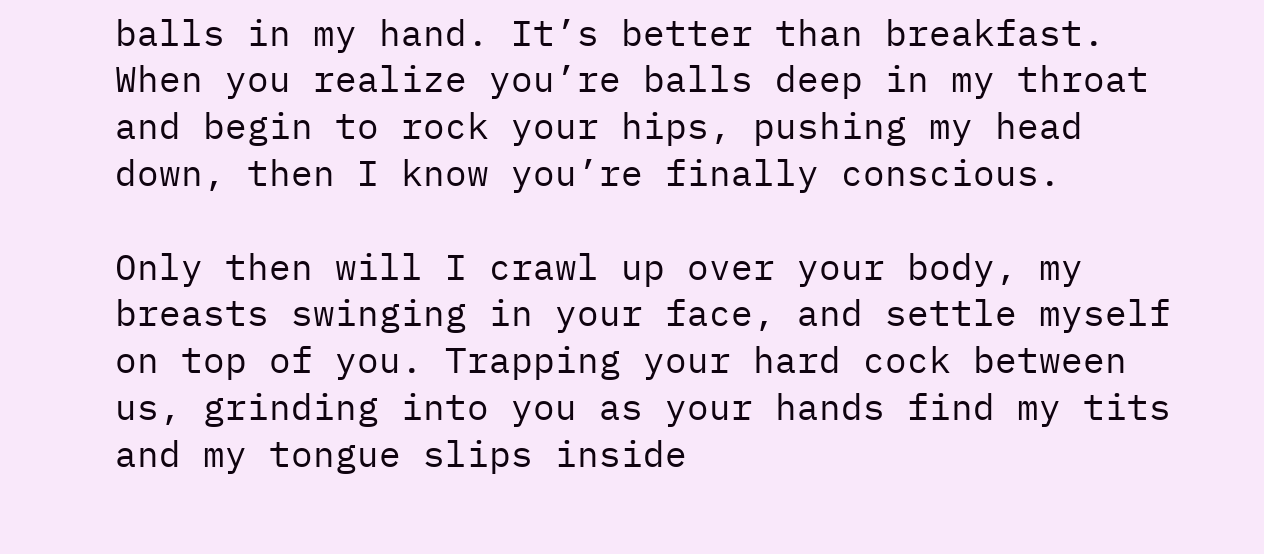balls in my hand. It’s better than breakfast. When you realize you’re balls deep in my throat and begin to rock your hips, pushing my head down, then I know you’re finally conscious.

Only then will I crawl up over your body, my breasts swinging in your face, and settle myself on top of you. Trapping your hard cock between us, grinding into you as your hands find my tits and my tongue slips inside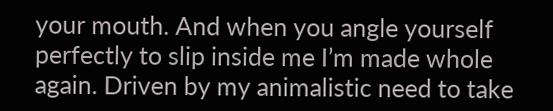your mouth. And when you angle yourself perfectly to slip inside me I’m made whole again. Driven by my animalistic need to take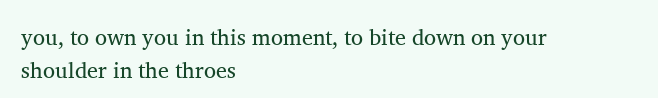you, to own you in this moment, to bite down on your shoulder in the throes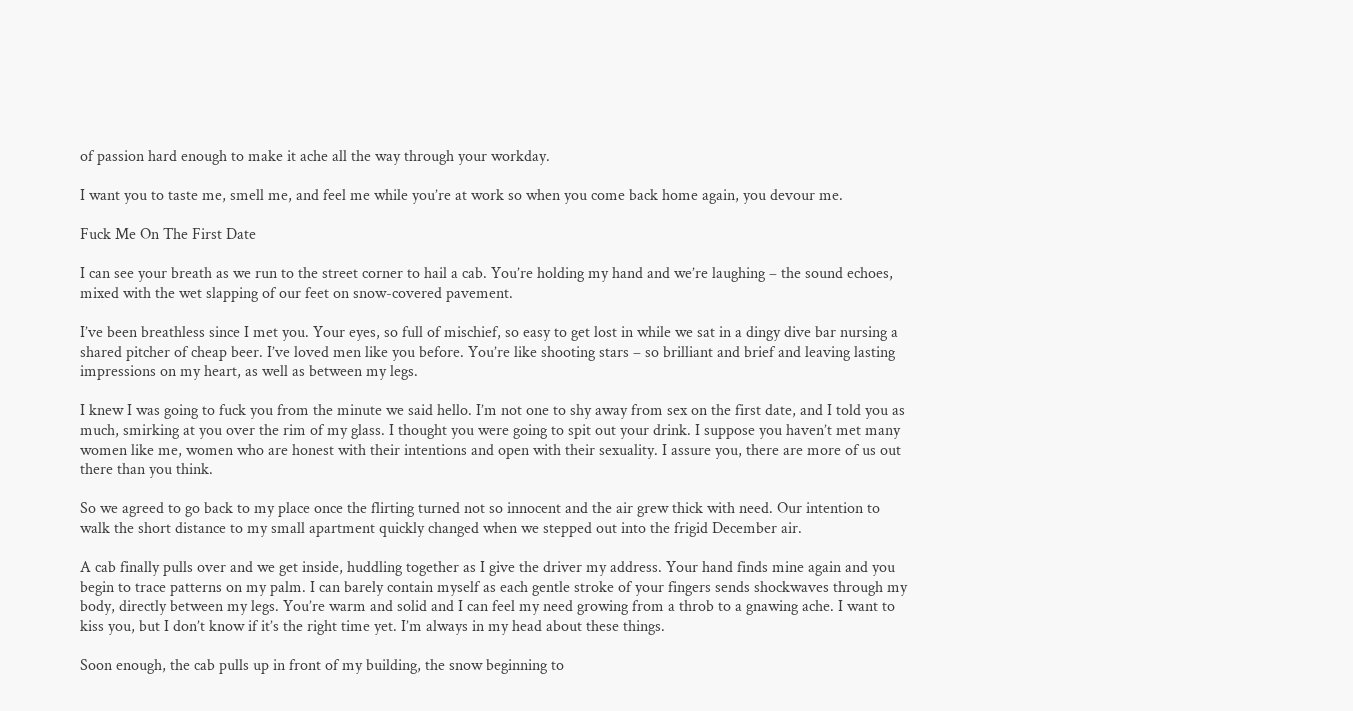of passion hard enough to make it ache all the way through your workday.

I want you to taste me, smell me, and feel me while you’re at work so when you come back home again, you devour me.

Fuck Me On The First Date

I can see your breath as we run to the street corner to hail a cab. You’re holding my hand and we’re laughing – the sound echoes, mixed with the wet slapping of our feet on snow-covered pavement.

I’ve been breathless since I met you. Your eyes, so full of mischief, so easy to get lost in while we sat in a dingy dive bar nursing a shared pitcher of cheap beer. I’ve loved men like you before. You’re like shooting stars – so brilliant and brief and leaving lasting impressions on my heart, as well as between my legs.

I knew I was going to fuck you from the minute we said hello. I’m not one to shy away from sex on the first date, and I told you as much, smirking at you over the rim of my glass. I thought you were going to spit out your drink. I suppose you haven’t met many women like me, women who are honest with their intentions and open with their sexuality. I assure you, there are more of us out there than you think.

So we agreed to go back to my place once the flirting turned not so innocent and the air grew thick with need. Our intention to walk the short distance to my small apartment quickly changed when we stepped out into the frigid December air.

A cab finally pulls over and we get inside, huddling together as I give the driver my address. Your hand finds mine again and you begin to trace patterns on my palm. I can barely contain myself as each gentle stroke of your fingers sends shockwaves through my body, directly between my legs. You’re warm and solid and I can feel my need growing from a throb to a gnawing ache. I want to kiss you, but I don’t know if it’s the right time yet. I’m always in my head about these things.

Soon enough, the cab pulls up in front of my building, the snow beginning to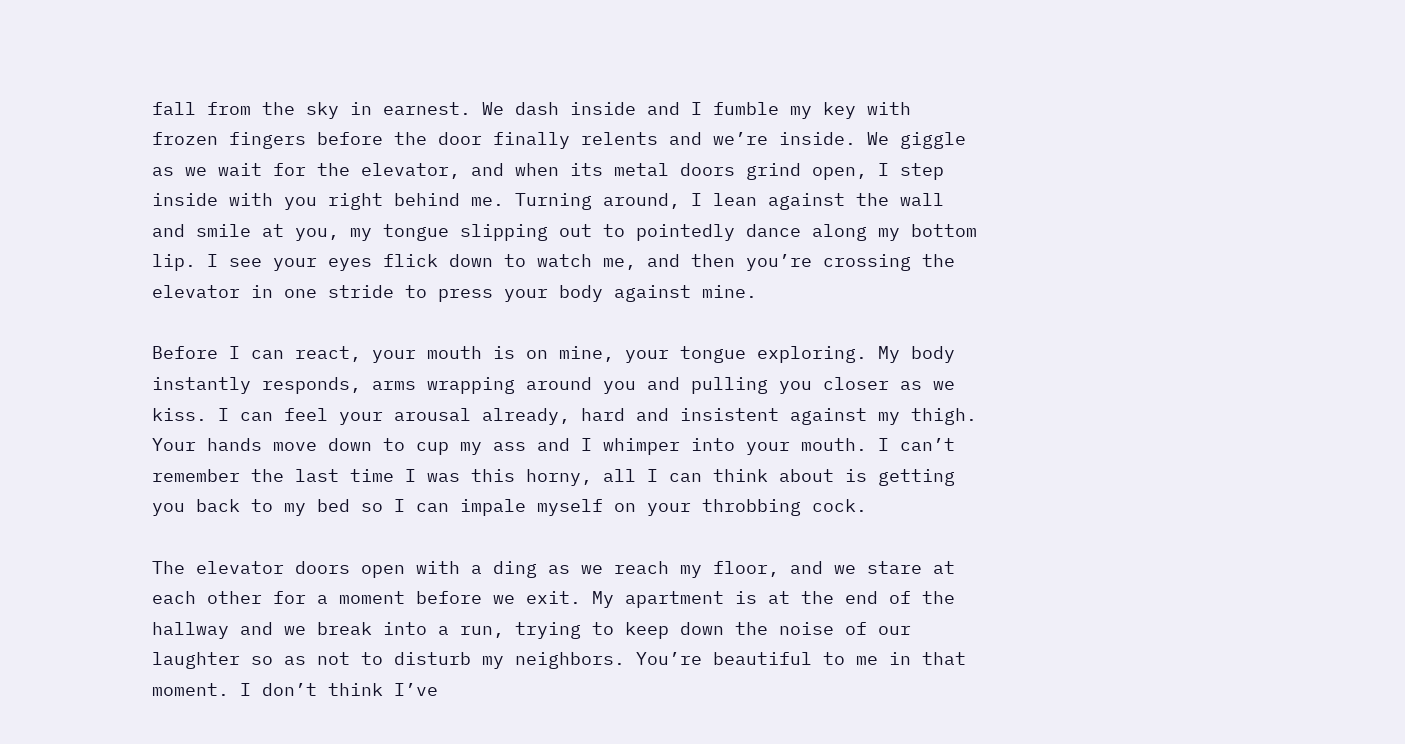fall from the sky in earnest. We dash inside and I fumble my key with frozen fingers before the door finally relents and we’re inside. We giggle as we wait for the elevator, and when its metal doors grind open, I step inside with you right behind me. Turning around, I lean against the wall and smile at you, my tongue slipping out to pointedly dance along my bottom lip. I see your eyes flick down to watch me, and then you’re crossing the elevator in one stride to press your body against mine.

Before I can react, your mouth is on mine, your tongue exploring. My body instantly responds, arms wrapping around you and pulling you closer as we kiss. I can feel your arousal already, hard and insistent against my thigh. Your hands move down to cup my ass and I whimper into your mouth. I can’t remember the last time I was this horny, all I can think about is getting you back to my bed so I can impale myself on your throbbing cock.

The elevator doors open with a ding as we reach my floor, and we stare at each other for a moment before we exit. My apartment is at the end of the hallway and we break into a run, trying to keep down the noise of our laughter so as not to disturb my neighbors. You’re beautiful to me in that moment. I don’t think I’ve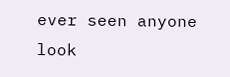ever seen anyone look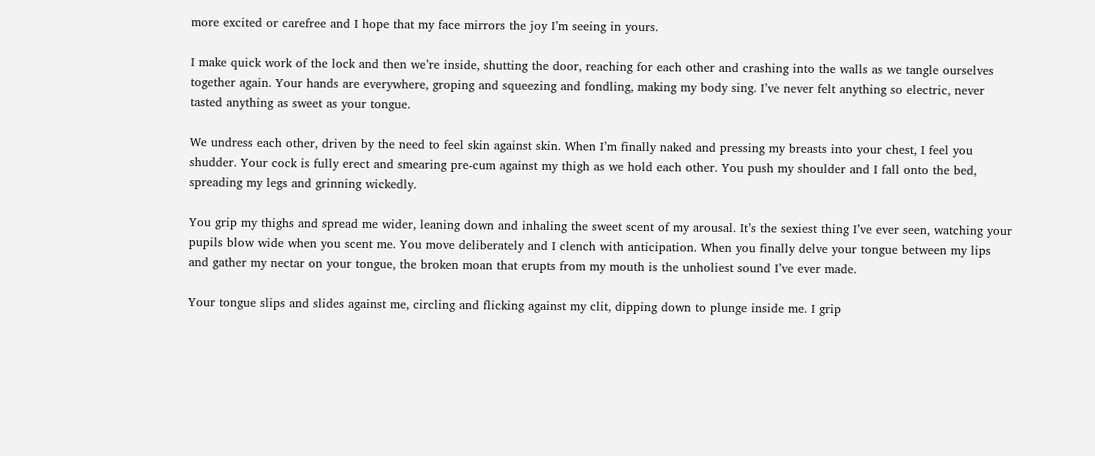more excited or carefree and I hope that my face mirrors the joy I’m seeing in yours.

I make quick work of the lock and then we’re inside, shutting the door, reaching for each other and crashing into the walls as we tangle ourselves together again. Your hands are everywhere, groping and squeezing and fondling, making my body sing. I’ve never felt anything so electric, never tasted anything as sweet as your tongue.

We undress each other, driven by the need to feel skin against skin. When I’m finally naked and pressing my breasts into your chest, I feel you shudder. Your cock is fully erect and smearing pre-cum against my thigh as we hold each other. You push my shoulder and I fall onto the bed, spreading my legs and grinning wickedly.

You grip my thighs and spread me wider, leaning down and inhaling the sweet scent of my arousal. It’s the sexiest thing I’ve ever seen, watching your pupils blow wide when you scent me. You move deliberately and I clench with anticipation. When you finally delve your tongue between my lips and gather my nectar on your tongue, the broken moan that erupts from my mouth is the unholiest sound I’ve ever made.

Your tongue slips and slides against me, circling and flicking against my clit, dipping down to plunge inside me. I grip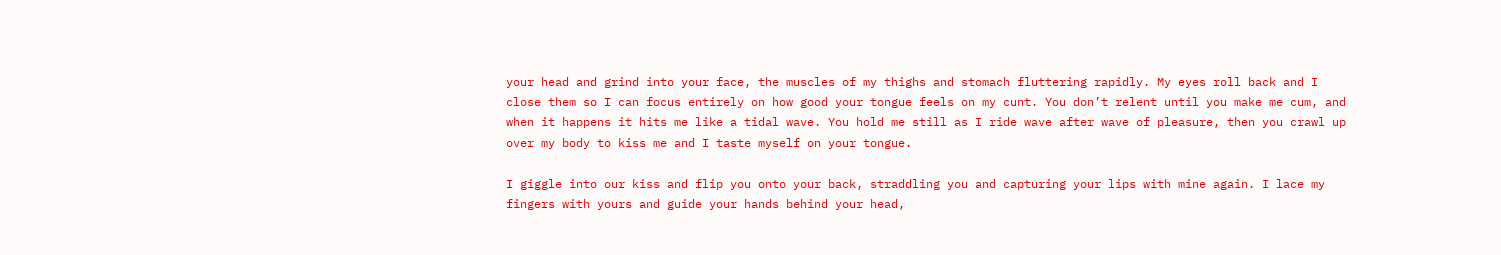your head and grind into your face, the muscles of my thighs and stomach fluttering rapidly. My eyes roll back and I close them so I can focus entirely on how good your tongue feels on my cunt. You don’t relent until you make me cum, and when it happens it hits me like a tidal wave. You hold me still as I ride wave after wave of pleasure, then you crawl up over my body to kiss me and I taste myself on your tongue.

I giggle into our kiss and flip you onto your back, straddling you and capturing your lips with mine again. I lace my fingers with yours and guide your hands behind your head,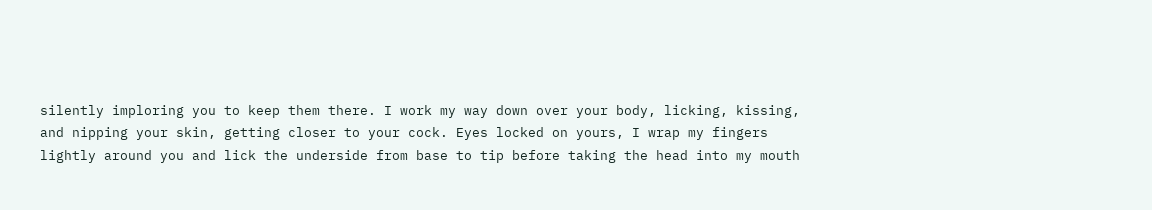silently imploring you to keep them there. I work my way down over your body, licking, kissing, and nipping your skin, getting closer to your cock. Eyes locked on yours, I wrap my fingers lightly around you and lick the underside from base to tip before taking the head into my mouth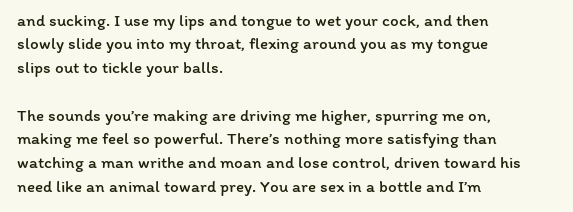and sucking. I use my lips and tongue to wet your cock, and then slowly slide you into my throat, flexing around you as my tongue slips out to tickle your balls.

The sounds you’re making are driving me higher, spurring me on, making me feel so powerful. There’s nothing more satisfying than watching a man writhe and moan and lose control, driven toward his need like an animal toward prey. You are sex in a bottle and I’m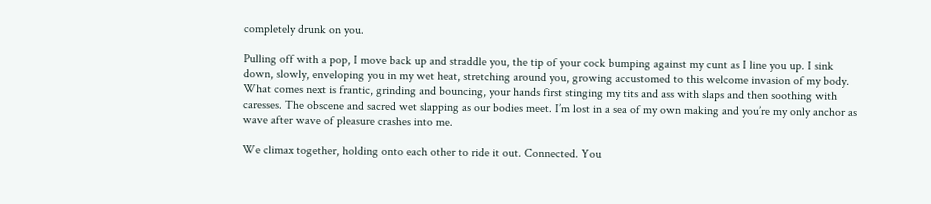completely drunk on you.

Pulling off with a pop, I move back up and straddle you, the tip of your cock bumping against my cunt as I line you up. I sink down, slowly, enveloping you in my wet heat, stretching around you, growing accustomed to this welcome invasion of my body. What comes next is frantic, grinding and bouncing, your hands first stinging my tits and ass with slaps and then soothing with caresses. The obscene and sacred wet slapping as our bodies meet. I’m lost in a sea of my own making and you’re my only anchor as wave after wave of pleasure crashes into me.

We climax together, holding onto each other to ride it out. Connected. You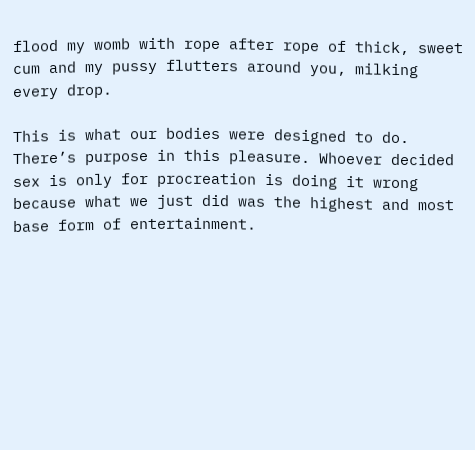flood my womb with rope after rope of thick, sweet cum and my pussy flutters around you, milking every drop.

This is what our bodies were designed to do. There’s purpose in this pleasure. Whoever decided sex is only for procreation is doing it wrong because what we just did was the highest and most base form of entertainment.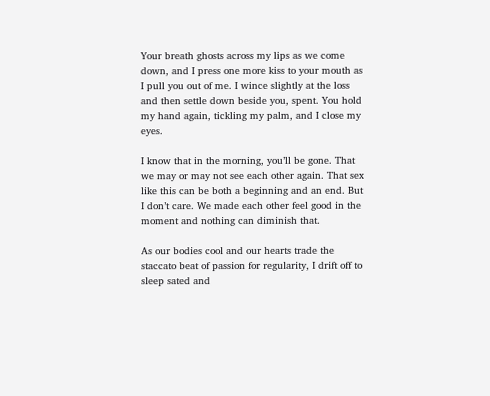Your breath ghosts across my lips as we come down, and I press one more kiss to your mouth as I pull you out of me. I wince slightly at the loss and then settle down beside you, spent. You hold my hand again, tickling my palm, and I close my eyes.

I know that in the morning, you’ll be gone. That we may or may not see each other again. That sex like this can be both a beginning and an end. But I don’t care. We made each other feel good in the moment and nothing can diminish that.

As our bodies cool and our hearts trade the staccato beat of passion for regularity, I drift off to sleep sated and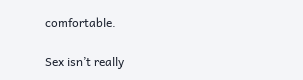comfortable.

Sex isn’t really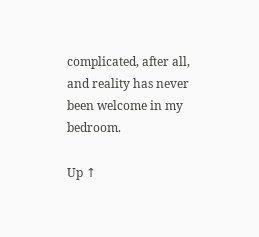complicated, after all, and reality has never been welcome in my bedroom.

Up ↑